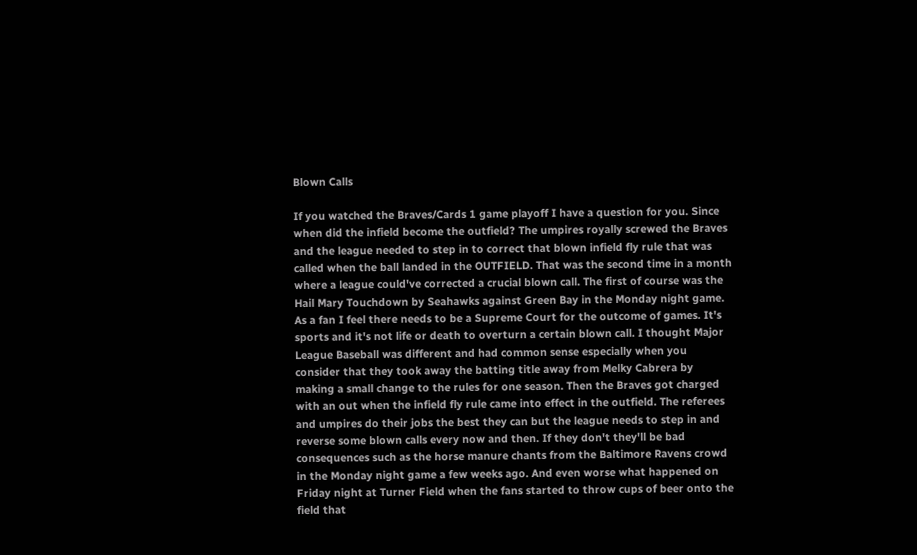Blown Calls

If you watched the Braves/Cards 1 game playoff I have a question for you. Since when did the infield become the outfield? The umpires royally screwed the Braves and the league needed to step in to correct that blown infield fly rule that was called when the ball landed in the OUTFIELD. That was the second time in a month where a league could've corrected a crucial blown call. The first of course was the Hail Mary Touchdown by Seahawks against Green Bay in the Monday night game. As a fan I feel there needs to be a Supreme Court for the outcome of games. It's sports and it's not life or death to overturn a certain blown call. I thought Major League Baseball was different and had common sense especially when you consider that they took away the batting title away from Melky Cabrera by making a small change to the rules for one season. Then the Braves got charged with an out when the infield fly rule came into effect in the outfield. The referees and umpires do their jobs the best they can but the league needs to step in and reverse some blown calls every now and then. If they don't they'll be bad consequences such as the horse manure chants from the Baltimore Ravens crowd in the Monday night game a few weeks ago. And even worse what happened on Friday night at Turner Field when the fans started to throw cups of beer onto the field that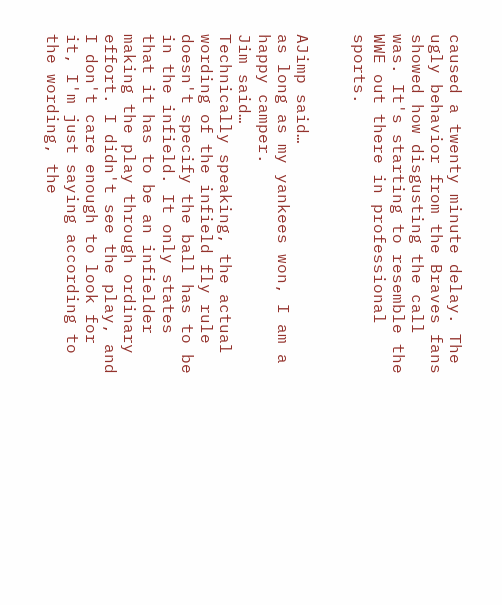caused a twenty minute delay. The ugly behavior from the Braves fans showed how disgusting the call was. It's starting to resemble the WWE out there in professional sports.


AJimp said…
as long as my yankees won, I am a happy camper.
Jim said…
Technically speaking, the actual wording of the infield fly rule doesn't specify the ball has to be in the infield. It only states that it has to be an infielder making the play through ordinary effort. I didn't see the play, and I don't care enough to look for it, I'm just saying according to the wording, the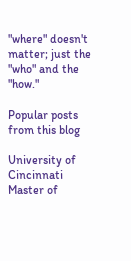"where" doesn't matter; just the "who" and the "how."

Popular posts from this blog

University of Cincinnati Master of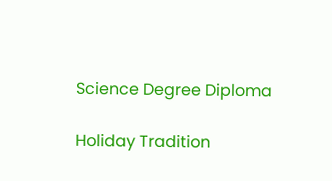Science Degree Diploma

Holiday Tradition